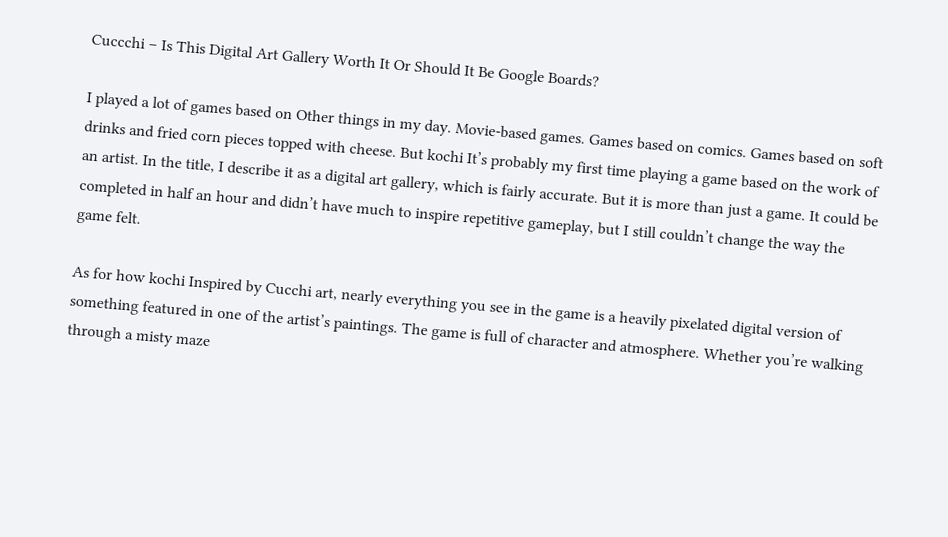Cuccchi – Is This Digital Art Gallery Worth It Or Should It Be Google Boards?

I played a lot of games based on Other things in my day. Movie-based games. Games based on comics. Games based on soft drinks and fried corn pieces topped with cheese. But kochi It’s probably my first time playing a game based on the work of an artist. In the title, I describe it as a digital art gallery, which is fairly accurate. But it is more than just a game. It could be completed in half an hour and didn’t have much to inspire repetitive gameplay, but I still couldn’t change the way the game felt.

As for how kochi Inspired by Cucchi art, nearly everything you see in the game is a heavily pixelated digital version of something featured in one of the artist’s paintings. The game is full of character and atmosphere. Whether you’re walking through a misty maze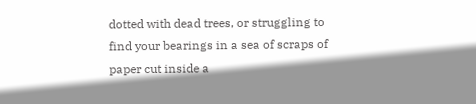dotted with dead trees, or struggling to find your bearings in a sea of scraps of paper cut inside a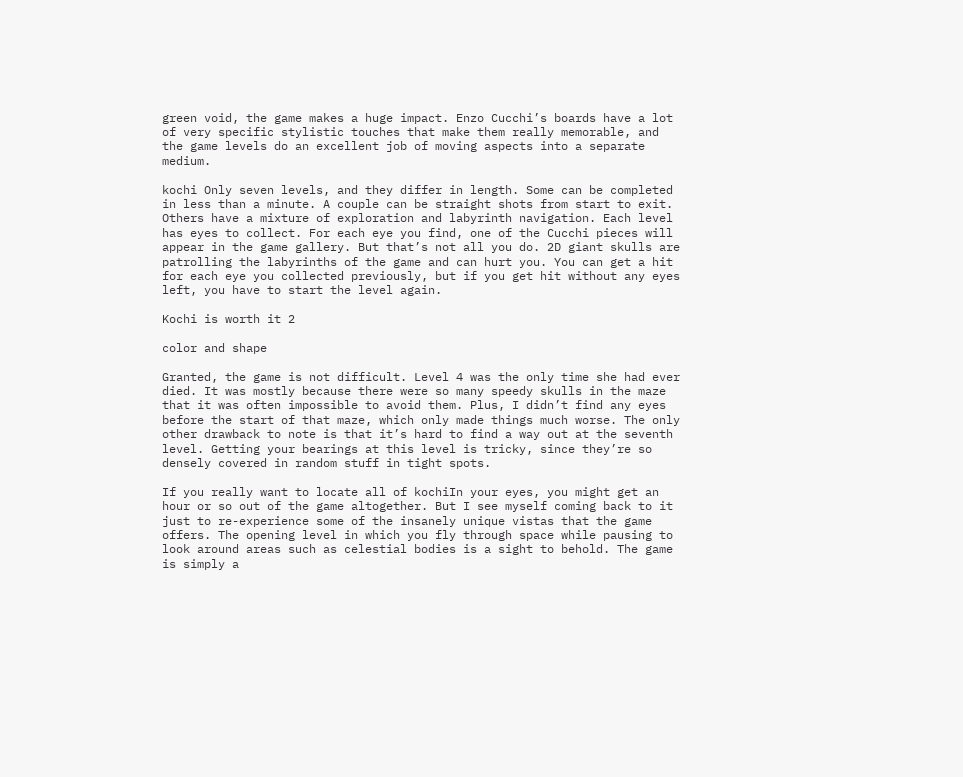green void, the game makes a huge impact. Enzo Cucchi’s boards have a lot of very specific stylistic touches that make them really memorable, and the game levels do an excellent job of moving aspects into a separate medium.

kochi Only seven levels, and they differ in length. Some can be completed in less than a minute. A couple can be straight shots from start to exit. Others have a mixture of exploration and labyrinth navigation. Each level has eyes to collect. For each eye you find, one of the Cucchi pieces will appear in the game gallery. But that’s not all you do. 2D giant skulls are patrolling the labyrinths of the game and can hurt you. You can get a hit for each eye you collected previously, but if you get hit without any eyes left, you have to start the level again.

Kochi is worth it 2

color and shape

Granted, the game is not difficult. Level 4 was the only time she had ever died. It was mostly because there were so many speedy skulls in the maze that it was often impossible to avoid them. Plus, I didn’t find any eyes before the start of that maze, which only made things much worse. The only other drawback to note is that it’s hard to find a way out at the seventh level. Getting your bearings at this level is tricky, since they’re so densely covered in random stuff in tight spots.

If you really want to locate all of kochiIn your eyes, you might get an hour or so out of the game altogether. But I see myself coming back to it just to re-experience some of the insanely unique vistas that the game offers. The opening level in which you fly through space while pausing to look around areas such as celestial bodies is a sight to behold. The game is simply a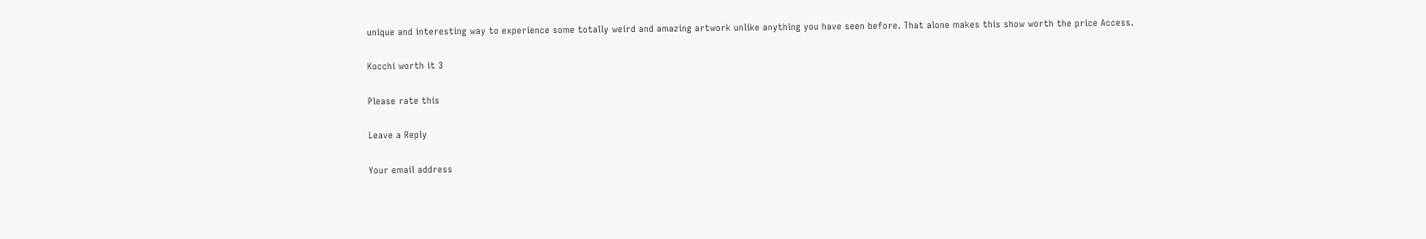unique and interesting way to experience some totally weird and amazing artwork unlike anything you have seen before. That alone makes this show worth the price Access.

Kocchi worth it 3

Please rate this

Leave a Reply

Your email address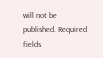will not be published. Required fields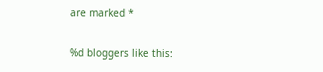are marked *

%d bloggers like this: